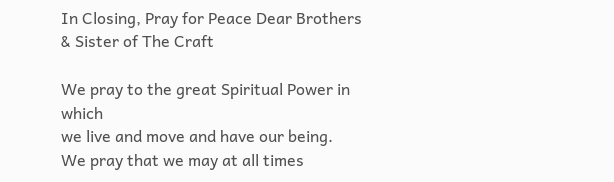In Closing, Pray for Peace Dear Brothers & Sister of The Craft

We pray to the great Spiritual Power in which
we live and move and have our being.
We pray that we may at all times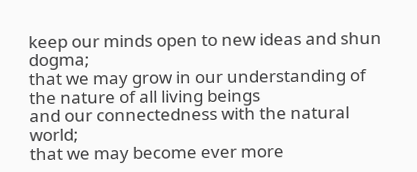keep our minds open to new ideas and shun dogma;
that we may grow in our understanding of the nature of all living beings
and our connectedness with the natural world;
that we may become ever more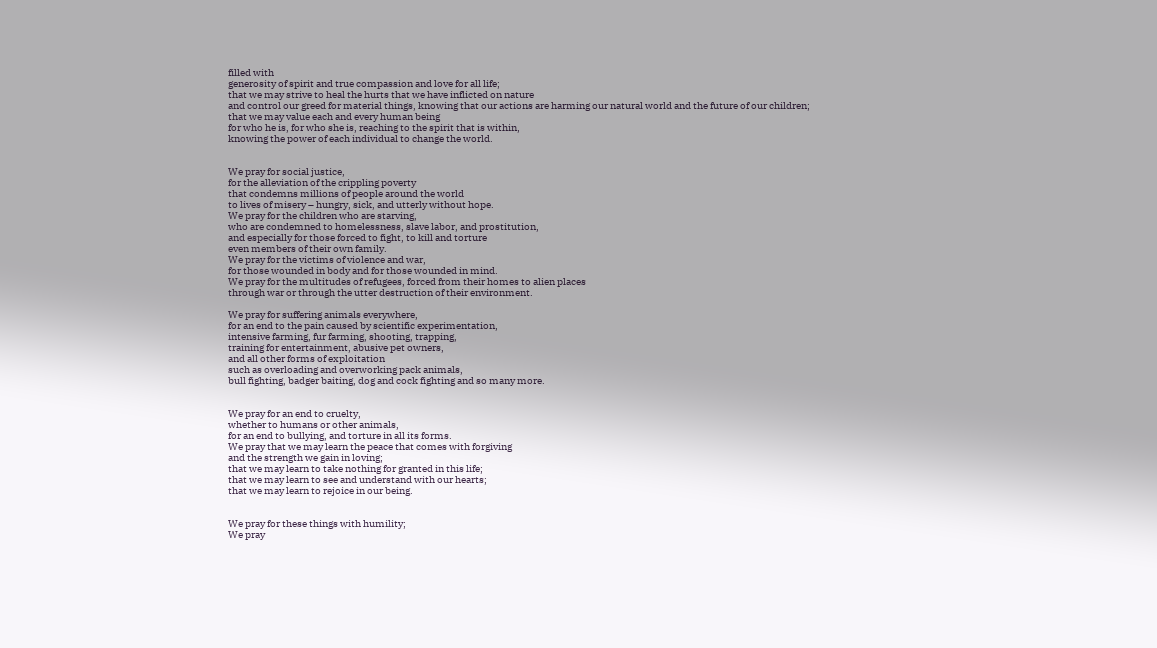filled with
generosity of spirit and true compassion and love for all life;
that we may strive to heal the hurts that we have inflicted on nature
and control our greed for material things, knowing that our actions are harming our natural world and the future of our children;
that we may value each and every human being
for who he is, for who she is, reaching to the spirit that is within,
knowing the power of each individual to change the world.


We pray for social justice,
for the alleviation of the crippling poverty
that condemns millions of people around the world
to lives of misery – hungry, sick, and utterly without hope.
We pray for the children who are starving,
who are condemned to homelessness, slave labor, and prostitution,
and especially for those forced to fight, to kill and torture
even members of their own family.
We pray for the victims of violence and war,
for those wounded in body and for those wounded in mind.
We pray for the multitudes of refugees, forced from their homes to alien places
through war or through the utter destruction of their environment.

We pray for suffering animals everywhere,
for an end to the pain caused by scientific experimentation,
intensive farming, fur farming, shooting, trapping,
training for entertainment, abusive pet owners,
and all other forms of exploitation
such as overloading and overworking pack animals,
bull fighting, badger baiting, dog and cock fighting and so many more.


We pray for an end to cruelty,
whether to humans or other animals,
for an end to bullying, and torture in all its forms.
We pray that we may learn the peace that comes with forgiving
and the strength we gain in loving;
that we may learn to take nothing for granted in this life;
that we may learn to see and understand with our hearts;
that we may learn to rejoice in our being.


We pray for these things with humility;
We pray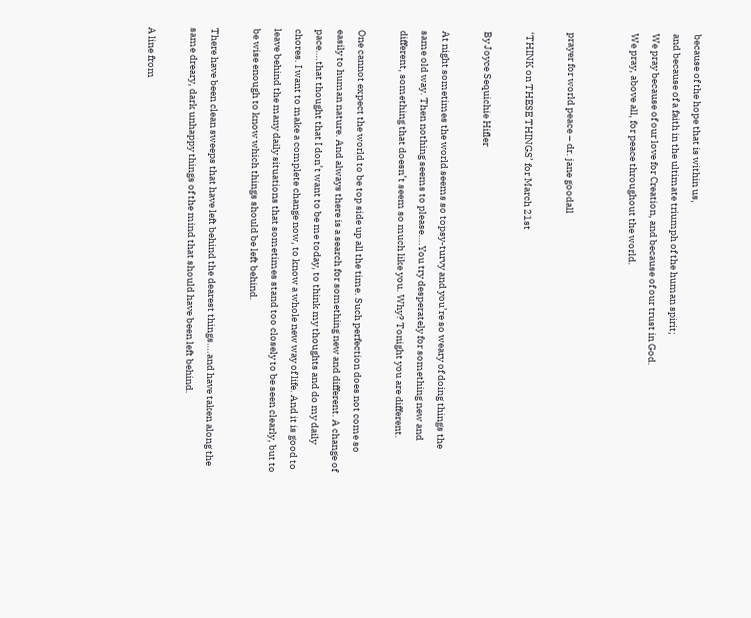because of the hope that is within us,
and because of a faith in the ultimate triumph of the human spirit;
We pray because of our love for Creation, and because of our trust in God.
We pray, above all, for peace throughout the world.


prayer for world peace – dr. jane goodall

‘THINK on THESE THINGS’ for March 21st

By Joyce Sequichie Hifler

At night sometimes the world seems so topsy-turvy and you’re so weary of doing things the same old way. Then nothing seems to please….You try desperately for something new and different, something that doesn’t seem so much like you. Why? Tonight you are different.

One cannot expect the world to be top side up all the time. Such perfection does not come so easily to human nature. And always there is a search for something new and different. A change of pace….that thought that I don’t want to be me today, to think my thoughts and do my daily chores. I want to make a complete change now, to know a whole new way of life. And it is good to leave behind the many daily situations that sometimes stand too closely to be seen clearly, but to be wise enough to know which things should be left behind.

There have been clean sweeps that have left behind the dearest things….and have taken along the same dreary, dark unhappy things of the mind that should have been left behind.

A line from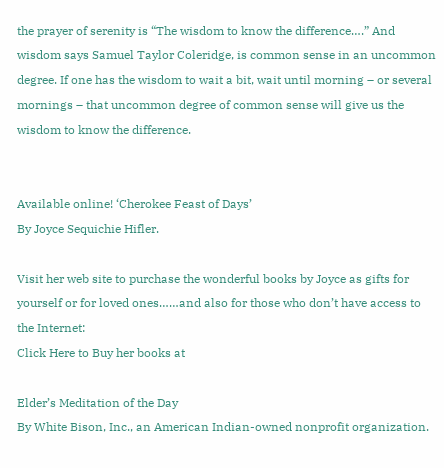the prayer of serenity is “The wisdom to know the difference….” And wisdom says Samuel Taylor Coleridge, is common sense in an uncommon degree. If one has the wisdom to wait a bit, wait until morning – or several mornings – that uncommon degree of common sense will give us the wisdom to know the difference.


Available online! ‘Cherokee Feast of Days’
By Joyce Sequichie Hifler.

Visit her web site to purchase the wonderful books by Joyce as gifts for yourself or for loved ones……and also for those who don’t have access to the Internet:
Click Here to Buy her books at

Elder’s Meditation of the Day
By White Bison, Inc., an American Indian-owned nonprofit organization.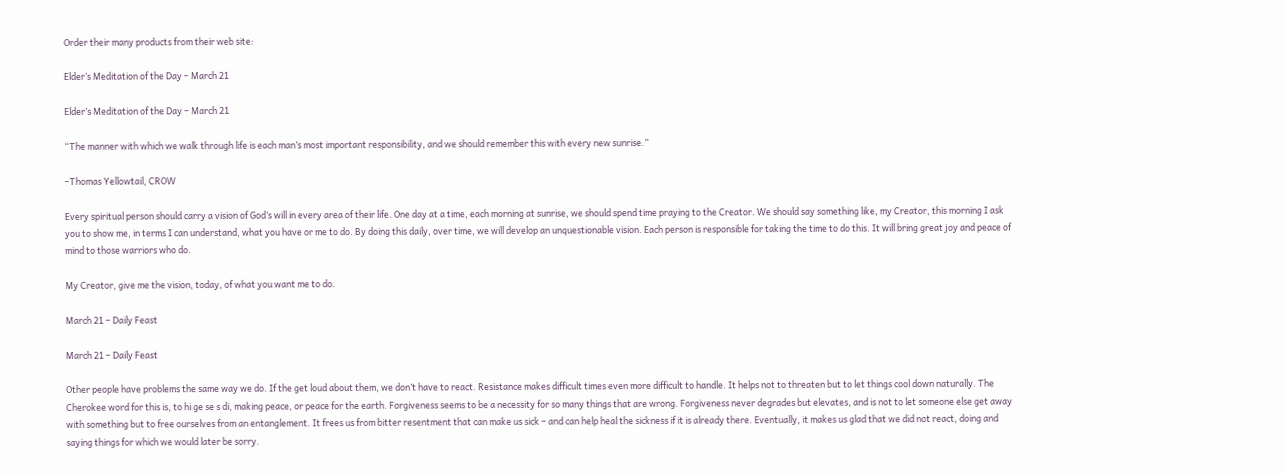Order their many products from their web site:

Elder’s Meditation of the Day – March 21

Elder’s Meditation of the Day – March 21

“The manner with which we walk through life is each man’s most important responsibility, and we should remember this with every new sunrise.”

–Thomas Yellowtail, CROW

Every spiritual person should carry a vision of God’s will in every area of their life. One day at a time, each morning at sunrise, we should spend time praying to the Creator. We should say something like, my Creator, this morning I ask you to show me, in terms I can understand, what you have or me to do. By doing this daily, over time, we will develop an unquestionable vision. Each person is responsible for taking the time to do this. It will bring great joy and peace of mind to those warriors who do.

My Creator, give me the vision, today, of what you want me to do.

March 21 – Daily Feast

March 21 – Daily Feast

Other people have problems the same way we do. If the get loud about them, we don’t have to react. Resistance makes difficult times even more difficult to handle. It helps not to threaten but to let things cool down naturally. The Cherokee word for this is, to hi ge se s di, making peace, or peace for the earth. Forgiveness seems to be a necessity for so many things that are wrong. Forgiveness never degrades but elevates, and is not to let someone else get away with something but to free ourselves from an entanglement. It frees us from bitter resentment that can make us sick – and can help heal the sickness if it is already there. Eventually, it makes us glad that we did not react, doing and saying things for which we would later be sorry.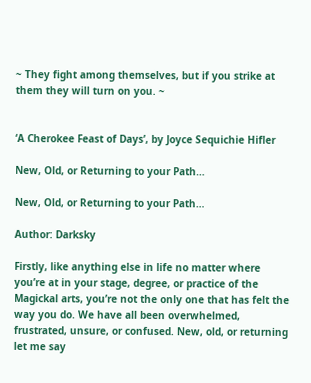~ They fight among themselves, but if you strike at them they will turn on you. ~


‘A Cherokee Feast of Days’, by Joyce Sequichie Hifler

New, Old, or Returning to your Path…

New, Old, or Returning to your Path…

Author: Darksky

Firstly, like anything else in life no matter where you’re at in your stage, degree, or practice of the Magickal arts, you’re not the only one that has felt the way you do. We have all been overwhelmed, frustrated, unsure, or confused. New, old, or returning let me say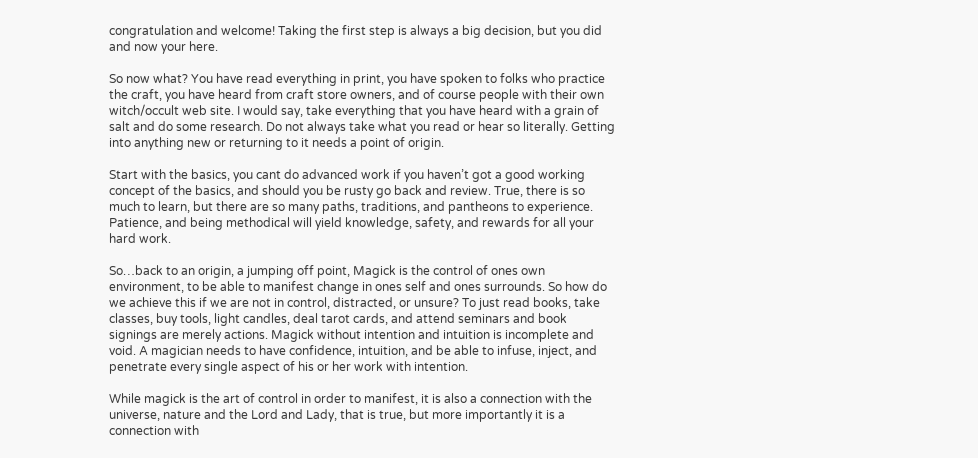congratulation and welcome! Taking the first step is always a big decision, but you did and now your here.

So now what? You have read everything in print, you have spoken to folks who practice the craft, you have heard from craft store owners, and of course people with their own witch/occult web site. I would say, take everything that you have heard with a grain of salt and do some research. Do not always take what you read or hear so literally. Getting into anything new or returning to it needs a point of origin.

Start with the basics, you cant do advanced work if you haven’t got a good working concept of the basics, and should you be rusty go back and review. True, there is so much to learn, but there are so many paths, traditions, and pantheons to experience. Patience, and being methodical will yield knowledge, safety, and rewards for all your hard work.

So…back to an origin, a jumping off point, Magick is the control of ones own environment, to be able to manifest change in ones self and ones surrounds. So how do we achieve this if we are not in control, distracted, or unsure? To just read books, take classes, buy tools, light candles, deal tarot cards, and attend seminars and book signings are merely actions. Magick without intention and intuition is incomplete and void. A magician needs to have confidence, intuition, and be able to infuse, inject, and penetrate every single aspect of his or her work with intention.

While magick is the art of control in order to manifest, it is also a connection with the universe, nature and the Lord and Lady, that is true, but more importantly it is a connection with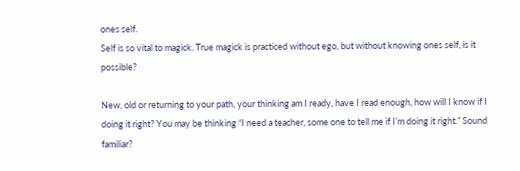ones self.
Self is so vital to magick. True magick is practiced without ego, but without knowing ones self, is it possible?

New, old or returning to your path, your thinking am I ready, have I read enough, how will I know if I doing it right? You may be thinking “I need a teacher, some one to tell me if I’m doing it right.” Sound familiar?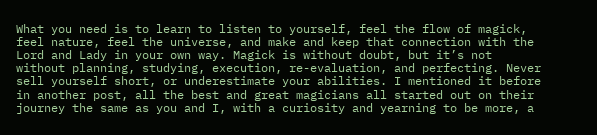What you need is to learn to listen to yourself, feel the flow of magick, feel nature, feel the universe, and make and keep that connection with the Lord and Lady in your own way. Magick is without doubt, but it’s not without planning, studying, execution, re-evaluation, and perfecting. Never sell yourself short, or underestimate your abilities. I mentioned it before in another post, all the best and great magicians all started out on their journey the same as you and I, with a curiosity and yearning to be more, a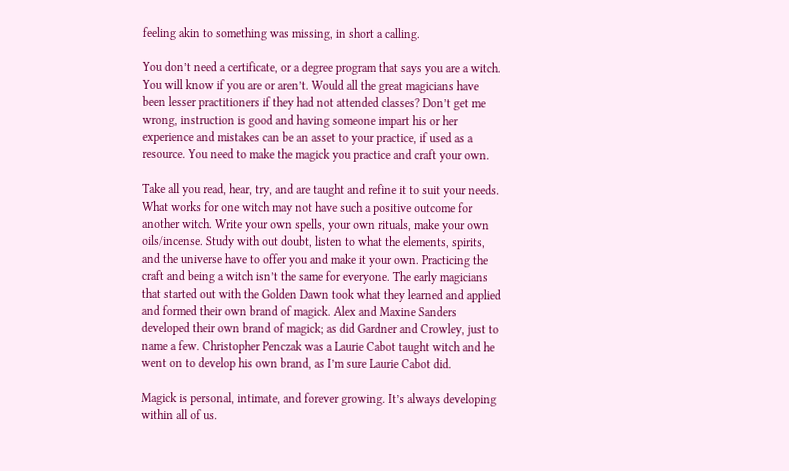feeling akin to something was missing, in short a calling.

You don’t need a certificate, or a degree program that says you are a witch. You will know if you are or aren’t. Would all the great magicians have been lesser practitioners if they had not attended classes? Don’t get me wrong, instruction is good and having someone impart his or her experience and mistakes can be an asset to your practice, if used as a resource. You need to make the magick you practice and craft your own.

Take all you read, hear, try, and are taught and refine it to suit your needs. What works for one witch may not have such a positive outcome for another witch. Write your own spells, your own rituals, make your own oils/incense. Study with out doubt, listen to what the elements, spirits, and the universe have to offer you and make it your own. Practicing the craft and being a witch isn’t the same for everyone. The early magicians that started out with the Golden Dawn took what they learned and applied and formed their own brand of magick. Alex and Maxine Sanders developed their own brand of magick; as did Gardner and Crowley, just to name a few. Christopher Penczak was a Laurie Cabot taught witch and he went on to develop his own brand, as I’m sure Laurie Cabot did.

Magick is personal, intimate, and forever growing. It’s always developing within all of us.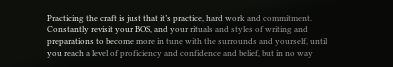Practicing the craft is just that it’s practice, hard work and commitment. Constantly revisit your BOS, and your rituals and styles of writing and preparations to become more in tune with the surrounds and yourself, until you reach a level of proficiency and confidence and belief, but in no way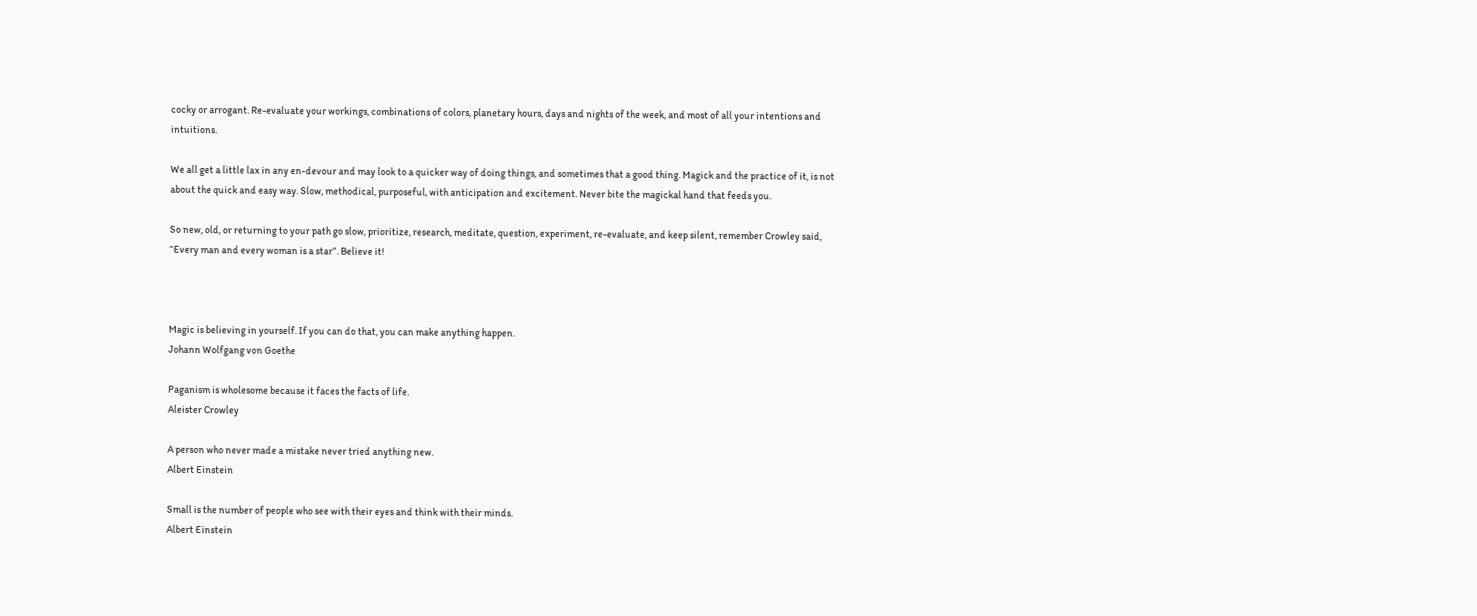cocky or arrogant. Re-evaluate your workings, combinations of colors, planetary hours, days and nights of the week, and most of all your intentions and intuitions.

We all get a little lax in any en-devour and may look to a quicker way of doing things, and sometimes that a good thing. Magick and the practice of it, is not about the quick and easy way. Slow, methodical, purposeful, with anticipation and excitement. Never bite the magickal hand that feeds you.

So new, old, or returning to your path go slow, prioritize, research, meditate, question, experiment, re-evaluate, and keep silent, remember Crowley said, “Every man and every woman is a star”. Believe it!



Magic is believing in yourself. If you can do that, you can make anything happen.
Johann Wolfgang von Goethe

Paganism is wholesome because it faces the facts of life.
Aleister Crowley

A person who never made a mistake never tried anything new.
Albert Einstein

Small is the number of people who see with their eyes and think with their minds.
Albert Einstein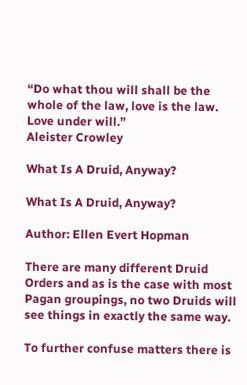“Do what thou will shall be the whole of the law, love is the law. Love under will.”
Aleister Crowley

What Is A Druid, Anyway?

What Is A Druid, Anyway?

Author: Ellen Evert Hopman

There are many different Druid Orders and as is the case with most Pagan groupings, no two Druids will see things in exactly the same way.

To further confuse matters there is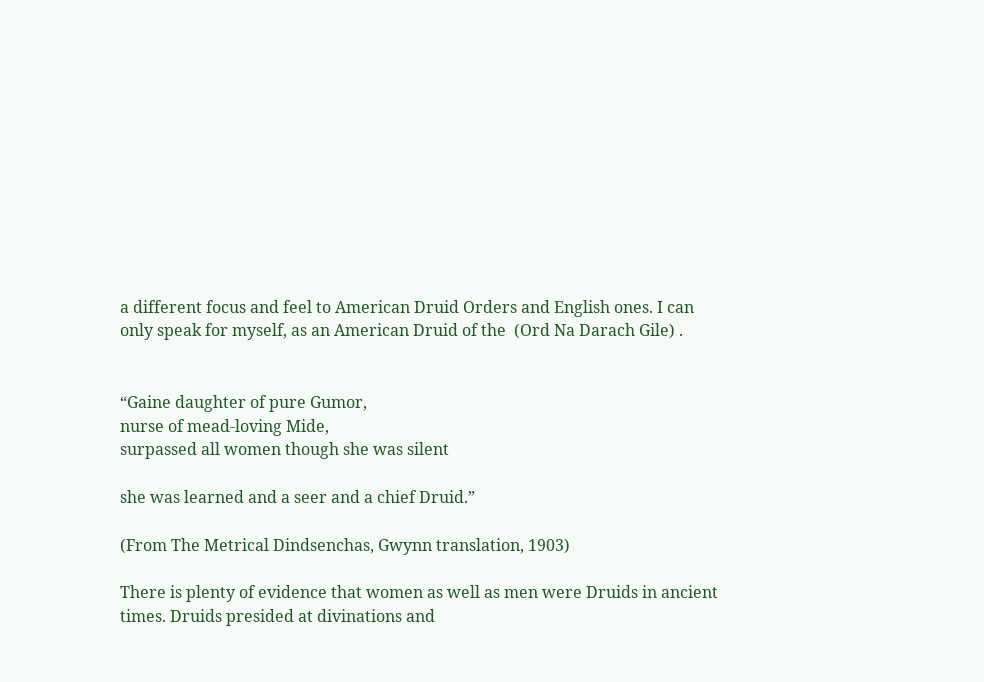a different focus and feel to American Druid Orders and English ones. I can only speak for myself, as an American Druid of the  (Ord Na Darach Gile) .


“Gaine daughter of pure Gumor,
nurse of mead-loving Mide,
surpassed all women though she was silent

she was learned and a seer and a chief Druid.”

(From The Metrical Dindsenchas, Gwynn translation, 1903)

There is plenty of evidence that women as well as men were Druids in ancient times. Druids presided at divinations and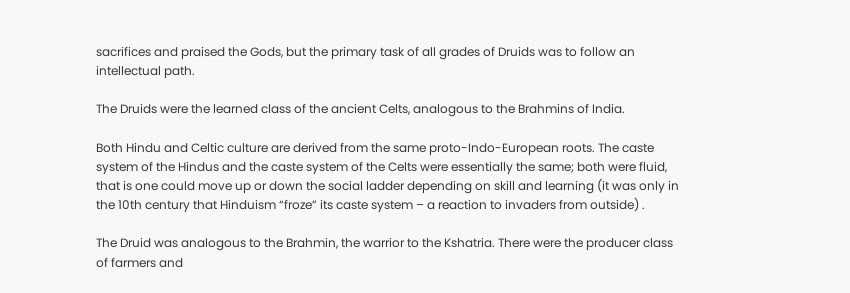sacrifices and praised the Gods, but the primary task of all grades of Druids was to follow an intellectual path.

The Druids were the learned class of the ancient Celts, analogous to the Brahmins of India.

Both Hindu and Celtic culture are derived from the same proto-Indo-European roots. The caste system of the Hindus and the caste system of the Celts were essentially the same; both were fluid, that is one could move up or down the social ladder depending on skill and learning (it was only in the 10th century that Hinduism “froze” its caste system – a reaction to invaders from outside) .

The Druid was analogous to the Brahmin, the warrior to the Kshatria. There were the producer class of farmers and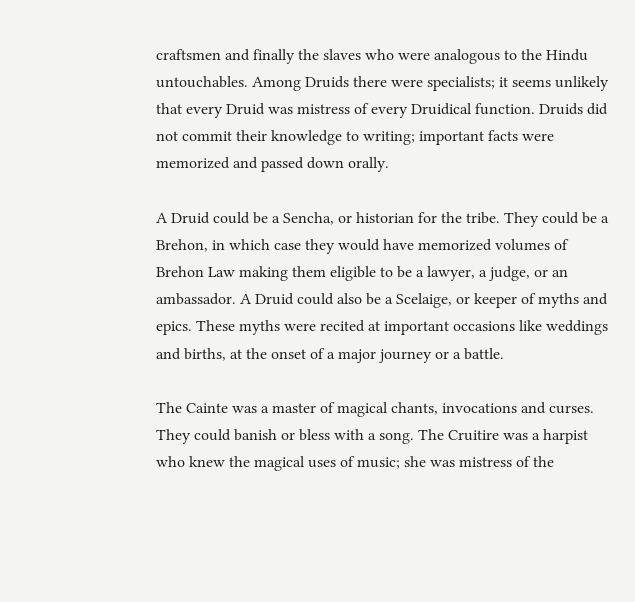craftsmen and finally the slaves who were analogous to the Hindu untouchables. Among Druids there were specialists; it seems unlikely that every Druid was mistress of every Druidical function. Druids did not commit their knowledge to writing; important facts were memorized and passed down orally.

A Druid could be a Sencha, or historian for the tribe. They could be a Brehon, in which case they would have memorized volumes of Brehon Law making them eligible to be a lawyer, a judge, or an ambassador. A Druid could also be a Scelaige, or keeper of myths and epics. These myths were recited at important occasions like weddings and births, at the onset of a major journey or a battle.

The Cainte was a master of magical chants, invocations and curses. They could banish or bless with a song. The Cruitire was a harpist who knew the magical uses of music; she was mistress of the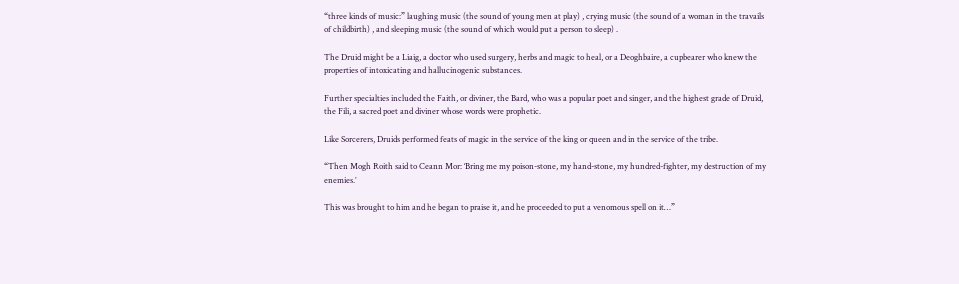“three kinds of music:” laughing music (the sound of young men at play) , crying music (the sound of a woman in the travails of childbirth) , and sleeping music (the sound of which would put a person to sleep) .

The Druid might be a Liaig, a doctor who used surgery, herbs and magic to heal, or a Deoghbaire, a cupbearer who knew the properties of intoxicating and hallucinogenic substances.

Further specialties included the Faith, or diviner, the Bard, who was a popular poet and singer, and the highest grade of Druid, the Fili, a sacred poet and diviner whose words were prophetic.

Like Sorcerers, Druids performed feats of magic in the service of the king or queen and in the service of the tribe.

“Then Mogh Roith said to Ceann Mor: ‘Bring me my poison-stone, my hand-stone, my hundred-fighter, my destruction of my enemies.’

This was brought to him and he began to praise it, and he proceeded to put a venomous spell on it…”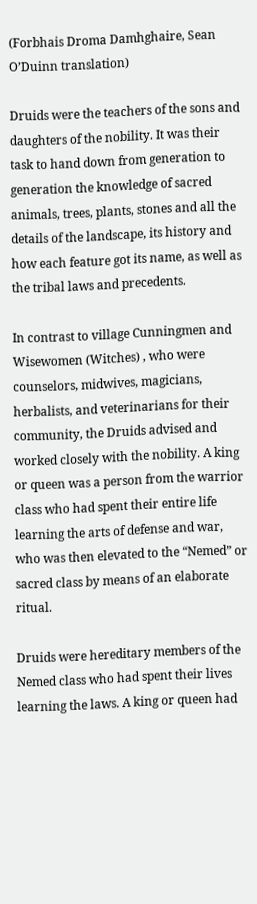(Forbhais Droma Damhghaire, Sean O’Duinn translation)

Druids were the teachers of the sons and daughters of the nobility. It was their task to hand down from generation to generation the knowledge of sacred animals, trees, plants, stones and all the details of the landscape, its history and how each feature got its name, as well as the tribal laws and precedents.

In contrast to village Cunningmen and Wisewomen (Witches) , who were counselors, midwives, magicians, herbalists, and veterinarians for their community, the Druids advised and worked closely with the nobility. A king or queen was a person from the warrior class who had spent their entire life learning the arts of defense and war, who was then elevated to the “Nemed” or sacred class by means of an elaborate ritual.

Druids were hereditary members of the Nemed class who had spent their lives learning the laws. A king or queen had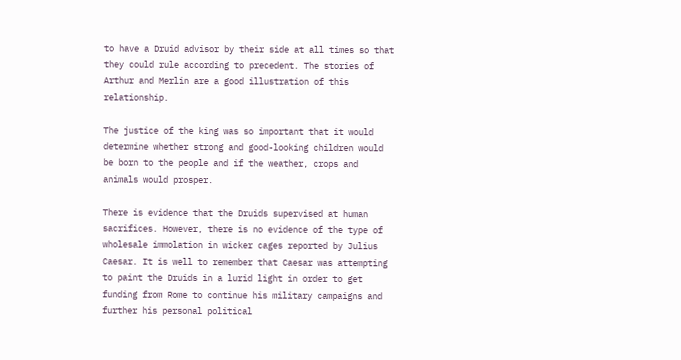to have a Druid advisor by their side at all times so that they could rule according to precedent. The stories of Arthur and Merlin are a good illustration of this relationship.

The justice of the king was so important that it would determine whether strong and good-looking children would be born to the people and if the weather, crops and animals would prosper.

There is evidence that the Druids supervised at human sacrifices. However, there is no evidence of the type of wholesale immolation in wicker cages reported by Julius Caesar. It is well to remember that Caesar was attempting to paint the Druids in a lurid light in order to get funding from Rome to continue his military campaigns and further his personal political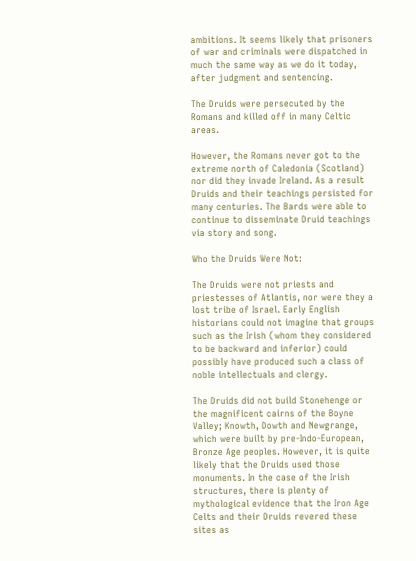ambitions. It seems likely that prisoners of war and criminals were dispatched in much the same way as we do it today, after judgment and sentencing.

The Druids were persecuted by the Romans and killed off in many Celtic areas.

However, the Romans never got to the extreme north of Caledonia (Scotland) nor did they invade Ireland. As a result Druids and their teachings persisted for many centuries. The Bards were able to continue to disseminate Druid teachings via story and song.

Who the Druids Were Not:

The Druids were not priests and priestesses of Atlantis, nor were they a lost tribe of Israel. Early English historians could not imagine that groups such as the Irish (whom they considered to be backward and inferior) could possibly have produced such a class of noble intellectuals and clergy.

The Druids did not build Stonehenge or the magnificent cairns of the Boyne Valley; Knowth, Dowth and Newgrange, which were built by pre-Indo-European, Bronze Age peoples. However, it is quite likely that the Druids used those monuments. In the case of the Irish structures, there is plenty of mythological evidence that the Iron Age Celts and their Druids revered these sites as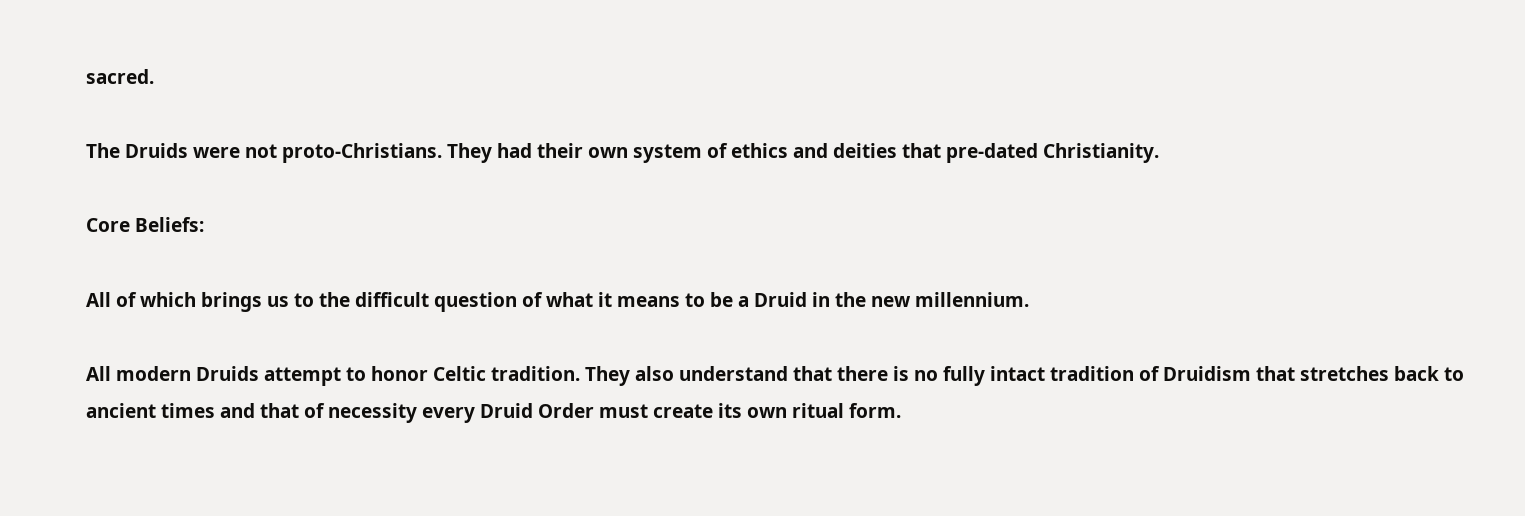sacred.

The Druids were not proto-Christians. They had their own system of ethics and deities that pre-dated Christianity.

Core Beliefs:

All of which brings us to the difficult question of what it means to be a Druid in the new millennium.

All modern Druids attempt to honor Celtic tradition. They also understand that there is no fully intact tradition of Druidism that stretches back to ancient times and that of necessity every Druid Order must create its own ritual form.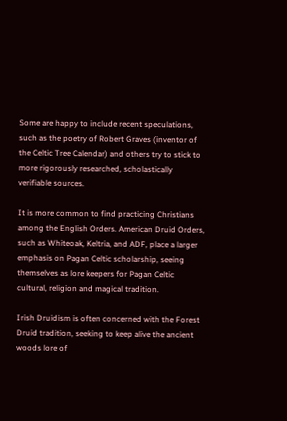Some are happy to include recent speculations, such as the poetry of Robert Graves (inventor of the Celtic Tree Calendar) and others try to stick to more rigorously researched, scholastically verifiable sources.

It is more common to find practicing Christians among the English Orders. American Druid Orders, such as Whiteoak, Keltria, and ADF, place a larger emphasis on Pagan Celtic scholarship, seeing themselves as lore keepers for Pagan Celtic cultural, religion and magical tradition.

Irish Druidism is often concerned with the Forest Druid tradition, seeking to keep alive the ancient woods lore of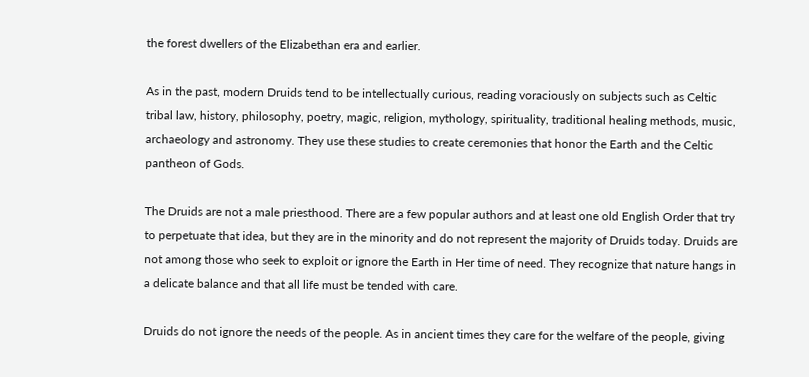the forest dwellers of the Elizabethan era and earlier.

As in the past, modern Druids tend to be intellectually curious, reading voraciously on subjects such as Celtic tribal law, history, philosophy, poetry, magic, religion, mythology, spirituality, traditional healing methods, music, archaeology and astronomy. They use these studies to create ceremonies that honor the Earth and the Celtic pantheon of Gods.

The Druids are not a male priesthood. There are a few popular authors and at least one old English Order that try to perpetuate that idea, but they are in the minority and do not represent the majority of Druids today. Druids are not among those who seek to exploit or ignore the Earth in Her time of need. They recognize that nature hangs in a delicate balance and that all life must be tended with care.

Druids do not ignore the needs of the people. As in ancient times they care for the welfare of the people, giving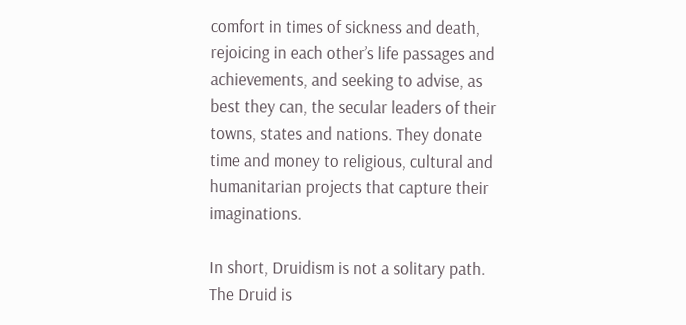comfort in times of sickness and death, rejoicing in each other’s life passages and achievements, and seeking to advise, as best they can, the secular leaders of their towns, states and nations. They donate time and money to religious, cultural and humanitarian projects that capture their imaginations.

In short, Druidism is not a solitary path. The Druid is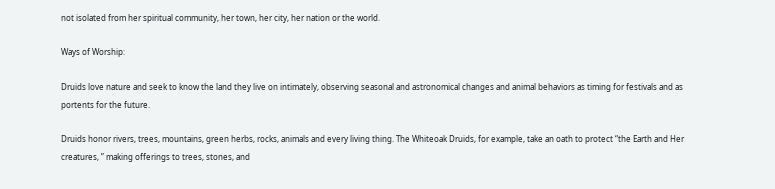not isolated from her spiritual community, her town, her city, her nation or the world.

Ways of Worship:

Druids love nature and seek to know the land they live on intimately, observing seasonal and astronomical changes and animal behaviors as timing for festivals and as portents for the future.

Druids honor rivers, trees, mountains, green herbs, rocks, animals and every living thing. The Whiteoak Druids, for example, take an oath to protect “the Earth and Her creatures, ” making offerings to trees, stones, and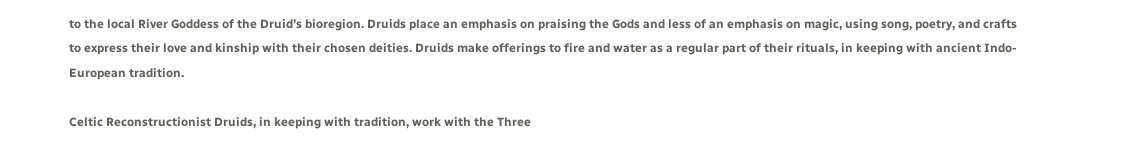to the local River Goddess of the Druid’s bioregion. Druids place an emphasis on praising the Gods and less of an emphasis on magic, using song, poetry, and crafts to express their love and kinship with their chosen deities. Druids make offerings to fire and water as a regular part of their rituals, in keeping with ancient Indo-European tradition.

Celtic Reconstructionist Druids, in keeping with tradition, work with the Three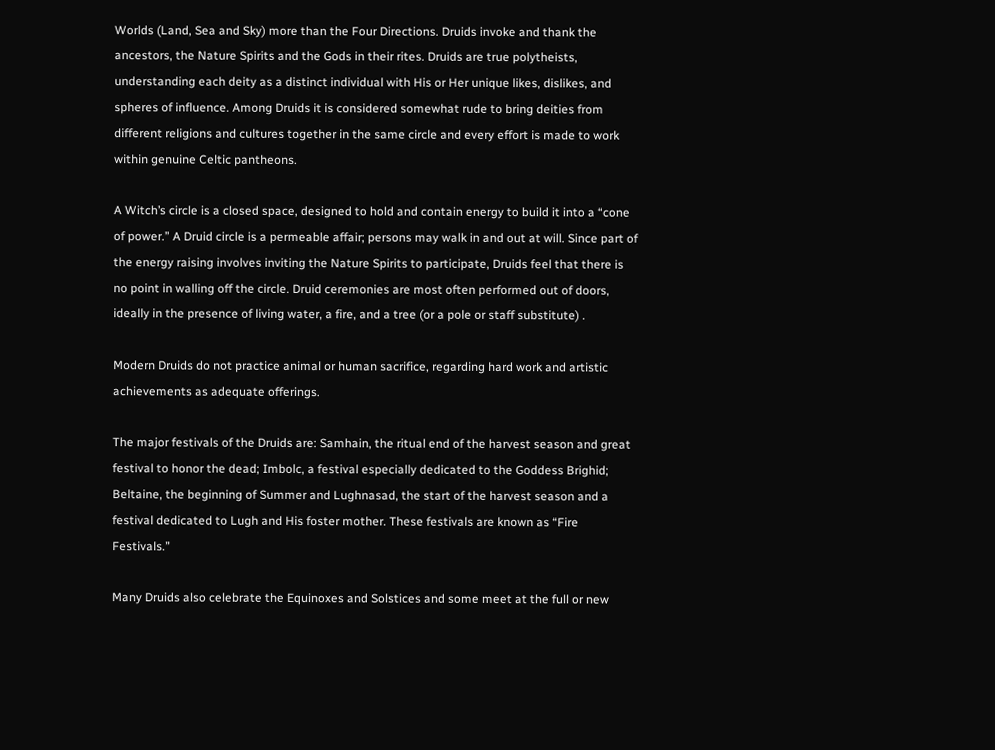Worlds (Land, Sea and Sky) more than the Four Directions. Druids invoke and thank the ancestors, the Nature Spirits and the Gods in their rites. Druids are true polytheists, understanding each deity as a distinct individual with His or Her unique likes, dislikes, and spheres of influence. Among Druids it is considered somewhat rude to bring deities from different religions and cultures together in the same circle and every effort is made to work within genuine Celtic pantheons.

A Witch’s circle is a closed space, designed to hold and contain energy to build it into a “cone of power.” A Druid circle is a permeable affair; persons may walk in and out at will. Since part of the energy raising involves inviting the Nature Spirits to participate, Druids feel that there is no point in walling off the circle. Druid ceremonies are most often performed out of doors, ideally in the presence of living water, a fire, and a tree (or a pole or staff substitute) .

Modern Druids do not practice animal or human sacrifice, regarding hard work and artistic achievements as adequate offerings.

The major festivals of the Druids are: Samhain, the ritual end of the harvest season and great festival to honor the dead; Imbolc, a festival especially dedicated to the Goddess Brighid; Beltaine, the beginning of Summer and Lughnasad, the start of the harvest season and a festival dedicated to Lugh and His foster mother. These festivals are known as “Fire Festivals.”

Many Druids also celebrate the Equinoxes and Solstices and some meet at the full or new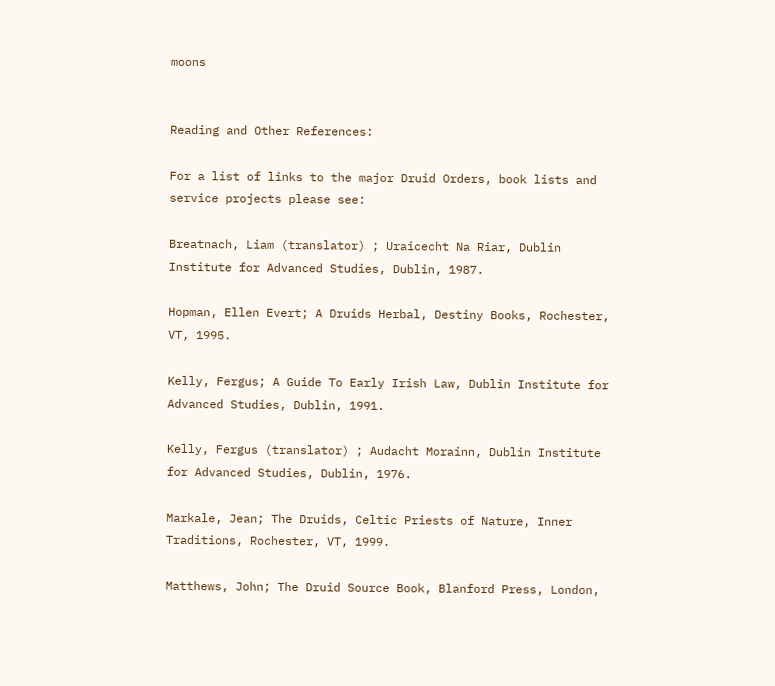moons


Reading and Other References:

For a list of links to the major Druid Orders, book lists and service projects please see:

Breatnach, Liam (translator) ; Uraicecht Na Riar, Dublin Institute for Advanced Studies, Dublin, 1987.

Hopman, Ellen Evert; A Druids Herbal, Destiny Books, Rochester, VT, 1995.

Kelly, Fergus; A Guide To Early Irish Law, Dublin Institute for Advanced Studies, Dublin, 1991.

Kelly, Fergus (translator) ; Audacht Morainn, Dublin Institute for Advanced Studies, Dublin, 1976.

Markale, Jean; The Druids, Celtic Priests of Nature, Inner Traditions, Rochester, VT, 1999.

Matthews, John; The Druid Source Book, Blanford Press, London,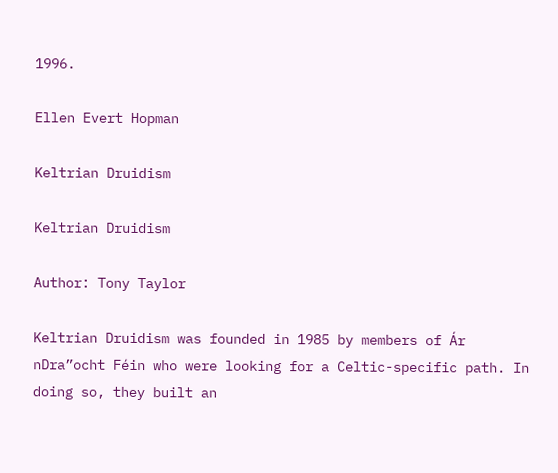1996.

Ellen Evert Hopman

Keltrian Druidism

Keltrian Druidism

Author: Tony Taylor

Keltrian Druidism was founded in 1985 by members of Ár nDra”ocht Féin who were looking for a Celtic-specific path. In doing so, they built an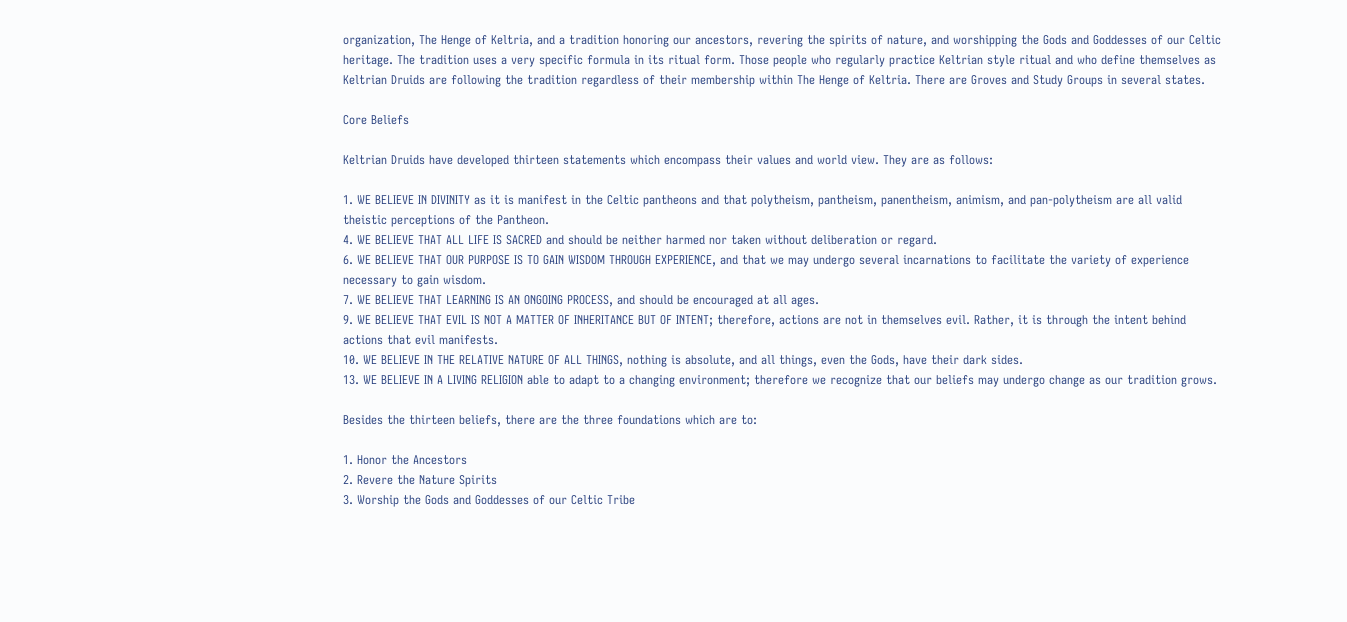organization, The Henge of Keltria, and a tradition honoring our ancestors, revering the spirits of nature, and worshipping the Gods and Goddesses of our Celtic heritage. The tradition uses a very specific formula in its ritual form. Those people who regularly practice Keltrian style ritual and who define themselves as Keltrian Druids are following the tradition regardless of their membership within The Henge of Keltria. There are Groves and Study Groups in several states.

Core Beliefs

Keltrian Druids have developed thirteen statements which encompass their values and world view. They are as follows:

1. WE BELIEVE IN DIVINITY as it is manifest in the Celtic pantheons and that polytheism, pantheism, panentheism, animism, and pan-polytheism are all valid theistic perceptions of the Pantheon.
4. WE BELIEVE THAT ALL LIFE IS SACRED and should be neither harmed nor taken without deliberation or regard.
6. WE BELIEVE THAT OUR PURPOSE IS TO GAIN WISDOM THROUGH EXPERIENCE, and that we may undergo several incarnations to facilitate the variety of experience necessary to gain wisdom.
7. WE BELIEVE THAT LEARNING IS AN ONGOING PROCESS, and should be encouraged at all ages.
9. WE BELIEVE THAT EVIL IS NOT A MATTER OF INHERITANCE BUT OF INTENT; therefore, actions are not in themselves evil. Rather, it is through the intent behind actions that evil manifests.
10. WE BELIEVE IN THE RELATIVE NATURE OF ALL THINGS, nothing is absolute, and all things, even the Gods, have their dark sides.
13. WE BELIEVE IN A LIVING RELIGION able to adapt to a changing environment; therefore we recognize that our beliefs may undergo change as our tradition grows.

Besides the thirteen beliefs, there are the three foundations which are to:

1. Honor the Ancestors
2. Revere the Nature Spirits
3. Worship the Gods and Goddesses of our Celtic Tribe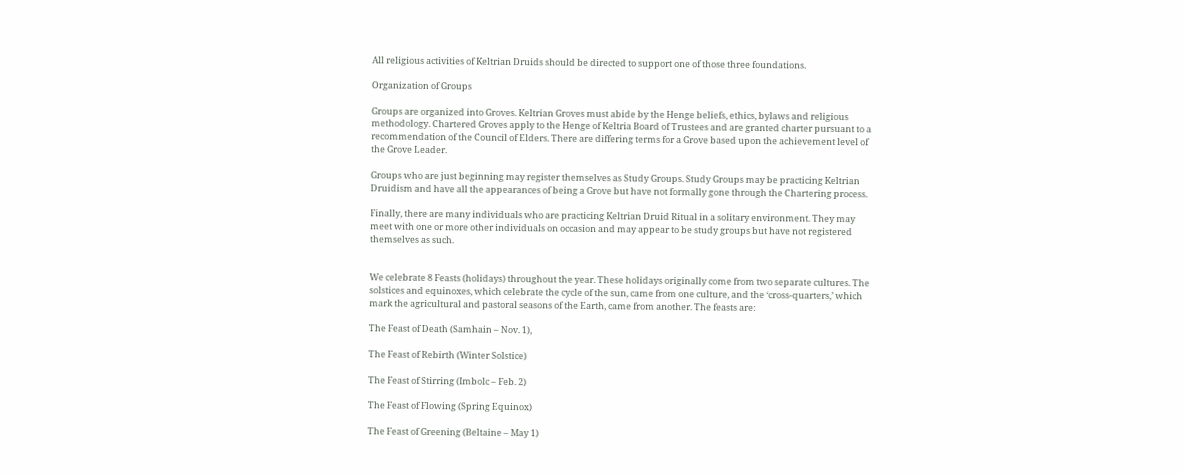All religious activities of Keltrian Druids should be directed to support one of those three foundations.

Organization of Groups

Groups are organized into Groves. Keltrian Groves must abide by the Henge beliefs, ethics, bylaws and religious methodology. Chartered Groves apply to the Henge of Keltria Board of Trustees and are granted charter pursuant to a recommendation of the Council of Elders. There are differing terms for a Grove based upon the achievement level of the Grove Leader.

Groups who are just beginning may register themselves as Study Groups. Study Groups may be practicing Keltrian Druidism and have all the appearances of being a Grove but have not formally gone through the Chartering process.

Finally, there are many individuals who are practicing Keltrian Druid Ritual in a solitary environment. They may meet with one or more other individuals on occasion and may appear to be study groups but have not registered themselves as such.


We celebrate 8 Feasts (holidays) throughout the year. These holidays originally come from two separate cultures. The solstices and equinoxes, which celebrate the cycle of the sun, came from one culture, and the ‘cross-quarters,’ which mark the agricultural and pastoral seasons of the Earth, came from another. The feasts are:

The Feast of Death (Samhain – Nov. 1),

The Feast of Rebirth (Winter Solstice)

The Feast of Stirring (Imbolc – Feb. 2)

The Feast of Flowing (Spring Equinox)

The Feast of Greening (Beltaine – May 1)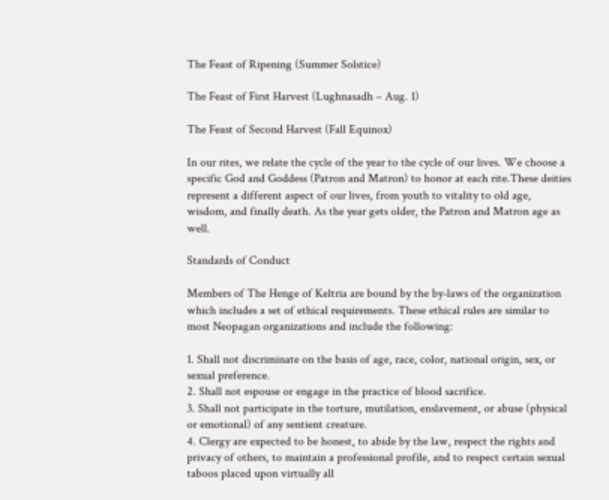The Feast of Ripening (Summer Solstice)

The Feast of First Harvest (Lughnasadh – Aug. 1)

The Feast of Second Harvest (Fall Equinox)

In our rites, we relate the cycle of the year to the cycle of our lives. We choose a specific God and Goddess (Patron and Matron) to honor at each rite.These deities represent a different aspect of our lives, from youth to vitality to old age, wisdom, and finally death. As the year gets older, the Patron and Matron age as well.

Standards of Conduct

Members of The Henge of Keltria are bound by the by-laws of the organization which includes a set of ethical requirements. These ethical rules are similar to most Neopagan organizations and include the following:

1. Shall not discriminate on the basis of age, race, color, national origin, sex, or sexual preference.
2. Shall not espouse or engage in the practice of blood sacrifice.
3. Shall not participate in the torture, mutilation, enslavement, or abuse (physical or emotional) of any sentient creature.
4. Clergy are expected to be honest, to abide by the law, respect the rights and privacy of others, to maintain a professional profile, and to respect certain sexual taboos placed upon virtually all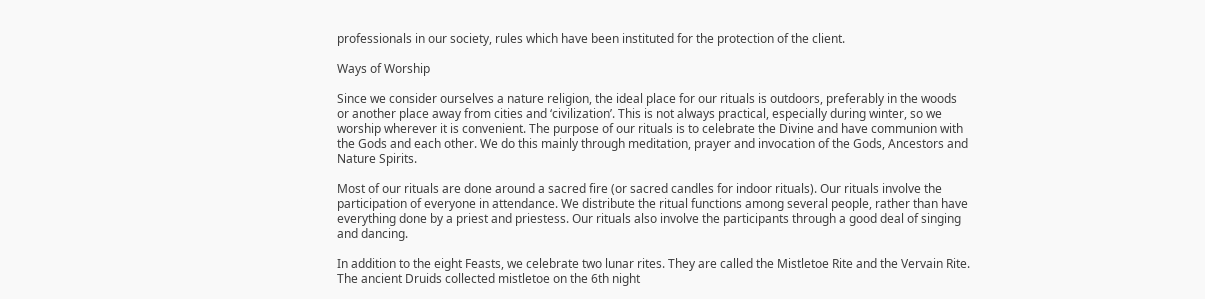professionals in our society, rules which have been instituted for the protection of the client.

Ways of Worship

Since we consider ourselves a nature religion, the ideal place for our rituals is outdoors, preferably in the woods or another place away from cities and ‘civilization’. This is not always practical, especially during winter, so we worship wherever it is convenient. The purpose of our rituals is to celebrate the Divine and have communion with the Gods and each other. We do this mainly through meditation, prayer and invocation of the Gods, Ancestors and Nature Spirits.

Most of our rituals are done around a sacred fire (or sacred candles for indoor rituals). Our rituals involve the participation of everyone in attendance. We distribute the ritual functions among several people, rather than have everything done by a priest and priestess. Our rituals also involve the participants through a good deal of singing and dancing.

In addition to the eight Feasts, we celebrate two lunar rites. They are called the Mistletoe Rite and the Vervain Rite. The ancient Druids collected mistletoe on the 6th night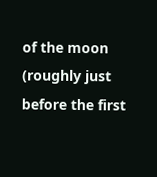of the moon (roughly just before the first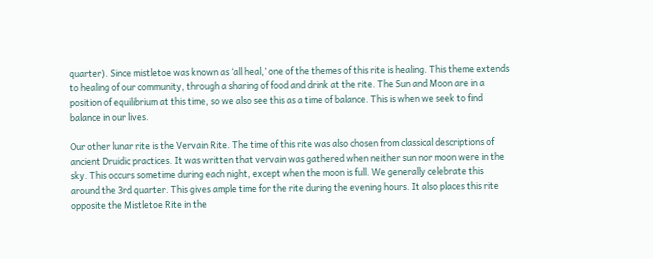quarter). Since mistletoe was known as ‘all heal,’ one of the themes of this rite is healing. This theme extends to healing of our community, through a sharing of food and drink at the rite. The Sun and Moon are in a position of equilibrium at this time, so we also see this as a time of balance. This is when we seek to find balance in our lives.

Our other lunar rite is the Vervain Rite. The time of this rite was also chosen from classical descriptions of ancient Druidic practices. It was written that vervain was gathered when neither sun nor moon were in the sky. This occurs sometime during each night, except when the moon is full. We generally celebrate this around the 3rd quarter. This gives ample time for the rite during the evening hours. It also places this rite opposite the Mistletoe Rite in the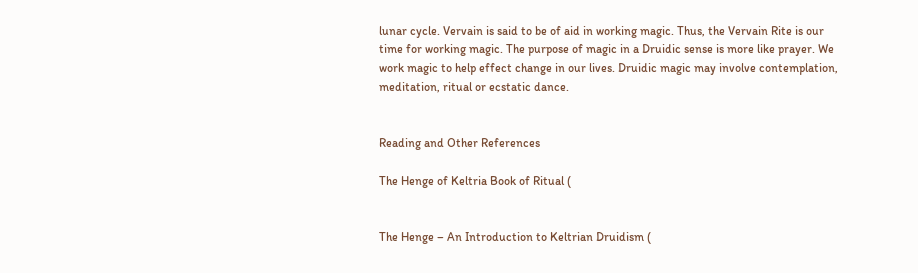lunar cycle. Vervain is said to be of aid in working magic. Thus, the Vervain Rite is our time for working magic. The purpose of magic in a Druidic sense is more like prayer. We work magic to help effect change in our lives. Druidic magic may involve contemplation, meditation, ritual or ecstatic dance.


Reading and Other References

The Henge of Keltria Book of Ritual (


The Henge – An Introduction to Keltrian Druidism (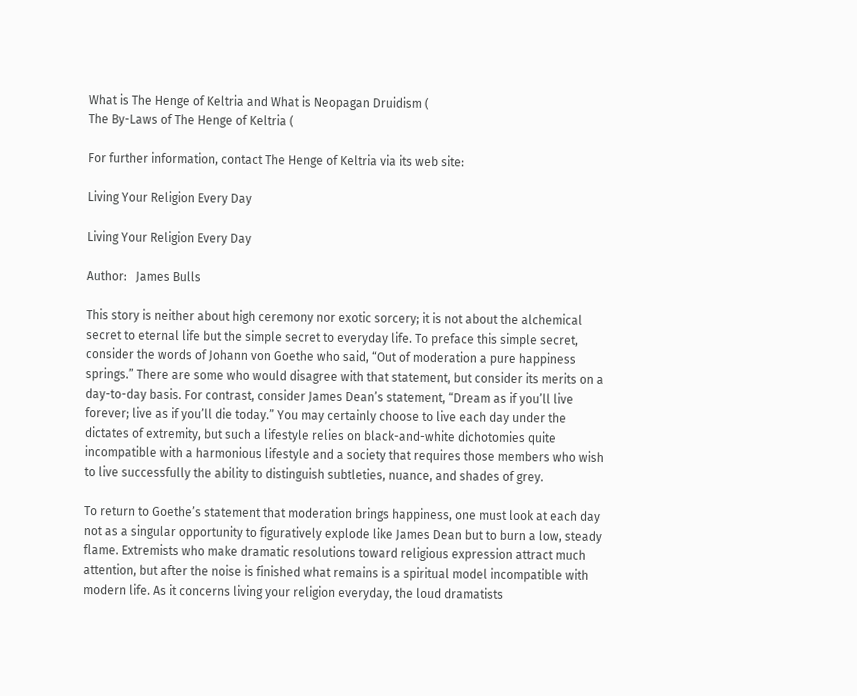What is The Henge of Keltria and What is Neopagan Druidism (
The By-Laws of The Henge of Keltria (

For further information, contact The Henge of Keltria via its web site:

Living Your Religion Every Day

Living Your Religion Every Day

Author:   James Bulls

This story is neither about high ceremony nor exotic sorcery; it is not about the alchemical secret to eternal life but the simple secret to everyday life. To preface this simple secret, consider the words of Johann von Goethe who said, “Out of moderation a pure happiness springs.” There are some who would disagree with that statement, but consider its merits on a day-to-day basis. For contrast, consider James Dean’s statement, “Dream as if you’ll live forever; live as if you’ll die today.” You may certainly choose to live each day under the dictates of extremity, but such a lifestyle relies on black-and-white dichotomies quite incompatible with a harmonious lifestyle and a society that requires those members who wish to live successfully the ability to distinguish subtleties, nuance, and shades of grey.

To return to Goethe’s statement that moderation brings happiness, one must look at each day not as a singular opportunity to figuratively explode like James Dean but to burn a low, steady flame. Extremists who make dramatic resolutions toward religious expression attract much attention, but after the noise is finished what remains is a spiritual model incompatible with modern life. As it concerns living your religion everyday, the loud dramatists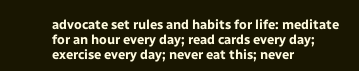advocate set rules and habits for life: meditate for an hour every day; read cards every day; exercise every day; never eat this; never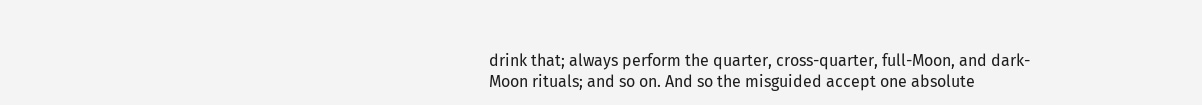drink that; always perform the quarter, cross-quarter, full-Moon, and dark-Moon rituals; and so on. And so the misguided accept one absolute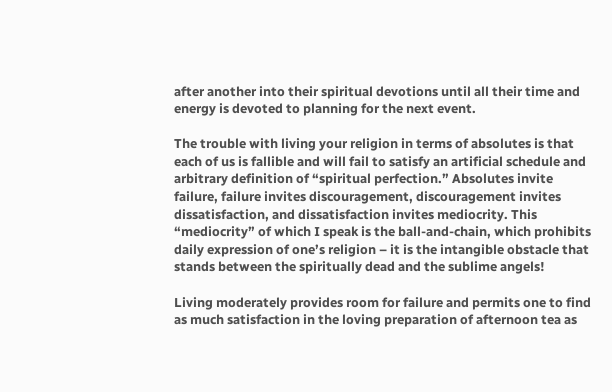after another into their spiritual devotions until all their time and energy is devoted to planning for the next event.

The trouble with living your religion in terms of absolutes is that each of us is fallible and will fail to satisfy an artificial schedule and arbitrary definition of “spiritual perfection.” Absolutes invite failure, failure invites discouragement, discouragement invites dissatisfaction, and dissatisfaction invites mediocrity. This “mediocrity” of which I speak is the ball-and-chain, which prohibits daily expression of one’s religion – it is the intangible obstacle that stands between the spiritually dead and the sublime angels!

Living moderately provides room for failure and permits one to find as much satisfaction in the loving preparation of afternoon tea as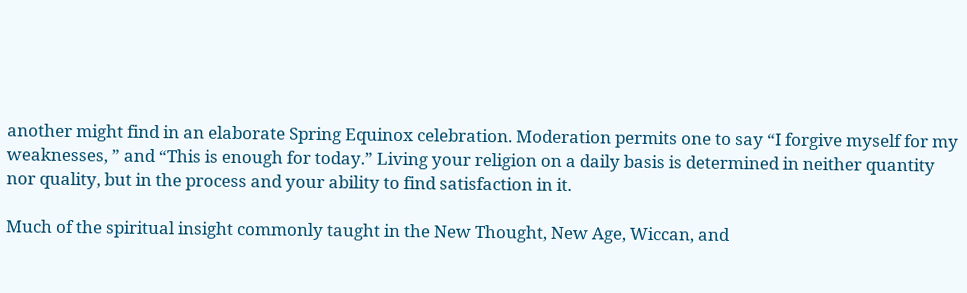another might find in an elaborate Spring Equinox celebration. Moderation permits one to say “I forgive myself for my weaknesses, ” and “This is enough for today.” Living your religion on a daily basis is determined in neither quantity nor quality, but in the process and your ability to find satisfaction in it.

Much of the spiritual insight commonly taught in the New Thought, New Age, Wiccan, and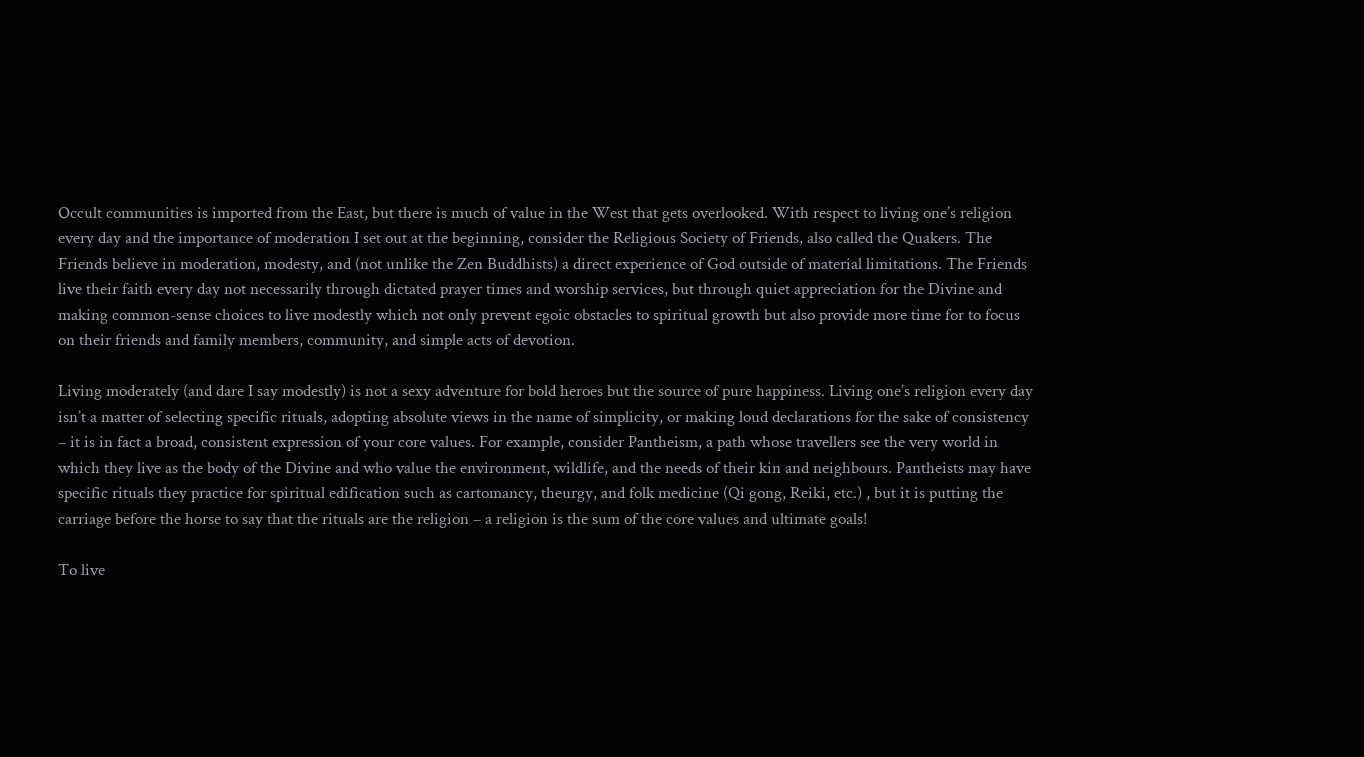Occult communities is imported from the East, but there is much of value in the West that gets overlooked. With respect to living one’s religion every day and the importance of moderation I set out at the beginning, consider the Religious Society of Friends, also called the Quakers. The Friends believe in moderation, modesty, and (not unlike the Zen Buddhists) a direct experience of God outside of material limitations. The Friends live their faith every day not necessarily through dictated prayer times and worship services, but through quiet appreciation for the Divine and making common-sense choices to live modestly which not only prevent egoic obstacles to spiritual growth but also provide more time for to focus on their friends and family members, community, and simple acts of devotion.

Living moderately (and dare I say modestly) is not a sexy adventure for bold heroes but the source of pure happiness. Living one’s religion every day isn’t a matter of selecting specific rituals, adopting absolute views in the name of simplicity, or making loud declarations for the sake of consistency – it is in fact a broad, consistent expression of your core values. For example, consider Pantheism, a path whose travellers see the very world in which they live as the body of the Divine and who value the environment, wildlife, and the needs of their kin and neighbours. Pantheists may have specific rituals they practice for spiritual edification such as cartomancy, theurgy, and folk medicine (Qi gong, Reiki, etc.) , but it is putting the carriage before the horse to say that the rituals are the religion – a religion is the sum of the core values and ultimate goals!

To live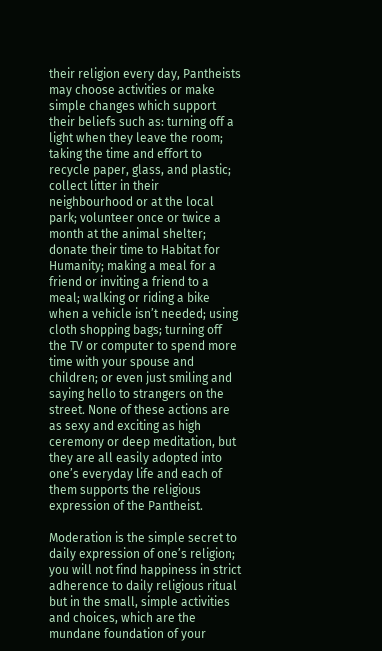their religion every day, Pantheists may choose activities or make simple changes which support their beliefs such as: turning off a light when they leave the room; taking the time and effort to recycle paper, glass, and plastic; collect litter in their neighbourhood or at the local park; volunteer once or twice a month at the animal shelter; donate their time to Habitat for Humanity; making a meal for a friend or inviting a friend to a meal; walking or riding a bike when a vehicle isn’t needed; using cloth shopping bags; turning off the TV or computer to spend more time with your spouse and children; or even just smiling and saying hello to strangers on the street. None of these actions are as sexy and exciting as high ceremony or deep meditation, but they are all easily adopted into one’s everyday life and each of them supports the religious expression of the Pantheist.

Moderation is the simple secret to daily expression of one’s religion; you will not find happiness in strict adherence to daily religious ritual but in the small, simple activities and choices, which are the mundane foundation of your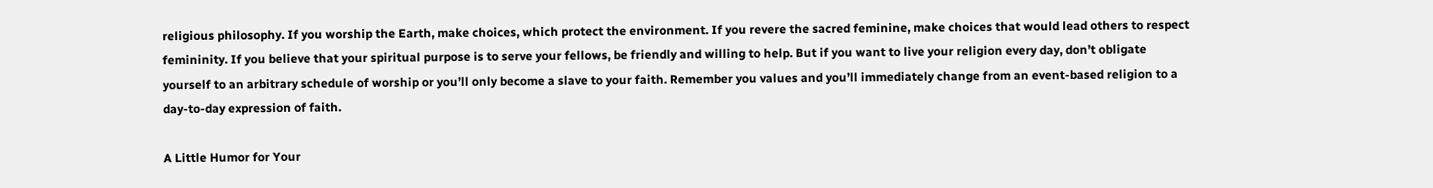religious philosophy. If you worship the Earth, make choices, which protect the environment. If you revere the sacred feminine, make choices that would lead others to respect femininity. If you believe that your spiritual purpose is to serve your fellows, be friendly and willing to help. But if you want to live your religion every day, don’t obligate yourself to an arbitrary schedule of worship or you’ll only become a slave to your faith. Remember you values and you’ll immediately change from an event-based religion to a day-to-day expression of faith.

A Little Humor for Your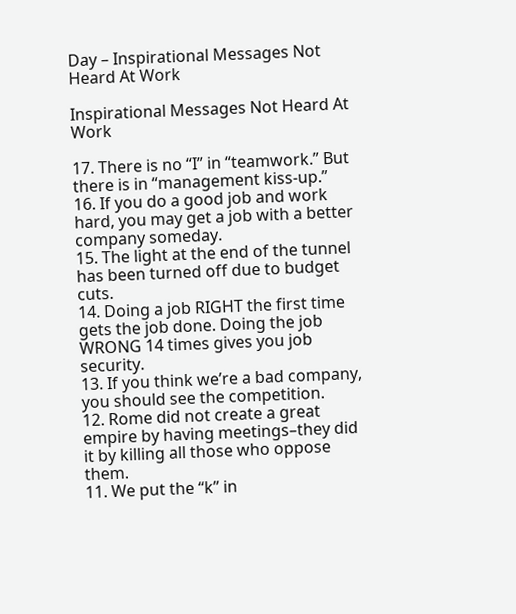Day – Inspirational Messages Not Heard At Work

Inspirational Messages Not Heard At Work

17. There is no “I” in “teamwork.” But there is in “management kiss-up.”
16. If you do a good job and work hard, you may get a job with a better company someday.
15. The light at the end of the tunnel has been turned off due to budget cuts.
14. Doing a job RIGHT the first time gets the job done. Doing the job WRONG 14 times gives you job security.
13. If you think we’re a bad company, you should see the competition.
12. Rome did not create a great empire by having meetings–they did it by killing all those who oppose them.
11. We put the “k” in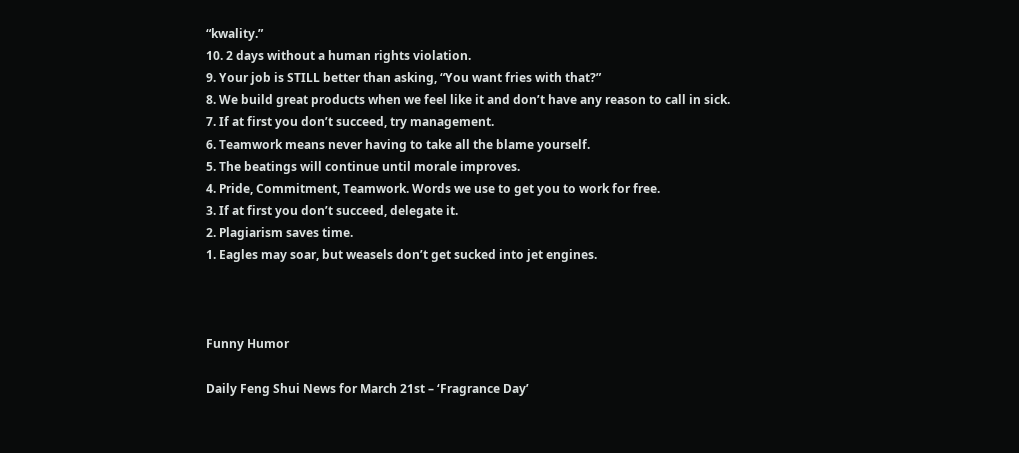“kwality.”
10. 2 days without a human rights violation.
9. Your job is STILL better than asking, “You want fries with that?”
8. We build great products when we feel like it and don’t have any reason to call in sick.
7. If at first you don’t succeed, try management.
6. Teamwork means never having to take all the blame yourself.
5. The beatings will continue until morale improves.
4. Pride, Commitment, Teamwork. Words we use to get you to work for free.
3. If at first you don’t succeed, delegate it.
2. Plagiarism saves time.
1. Eagles may soar, but weasels don’t get sucked into jet engines.



Funny Humor

Daily Feng Shui News for March 21st – ‘Fragrance Day’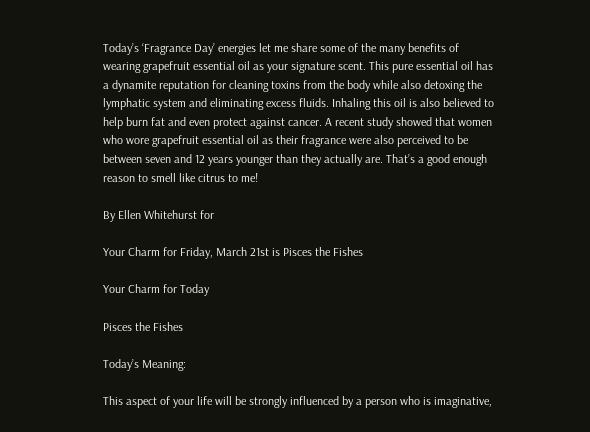Today’s ‘Fragrance Day’ energies let me share some of the many benefits of wearing grapefruit essential oil as your signature scent. This pure essential oil has a dynamite reputation for cleaning toxins from the body while also detoxing the lymphatic system and eliminating excess fluids. Inhaling this oil is also believed to help burn fat and even protect against cancer. A recent study showed that women who wore grapefruit essential oil as their fragrance were also perceived to be between seven and 12 years younger than they actually are. That’s a good enough reason to smell like citrus to me!

By Ellen Whitehurst for

Your Charm for Friday, March 21st is Pisces the Fishes

Your Charm for Today

Pisces the Fishes

Today’s Meaning:

This aspect of your life will be strongly influenced by a person who is imaginative,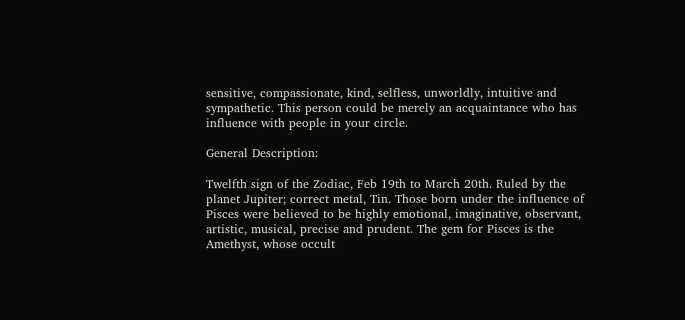sensitive, compassionate, kind, selfless, unworldly, intuitive and sympathetic. This person could be merely an acquaintance who has influence with people in your circle.

General Description:

Twelfth sign of the Zodiac, Feb 19th to March 20th. Ruled by the planet Jupiter; correct metal, Tin. Those born under the influence of Pisces were believed to be highly emotional, imaginative, observant, artistic, musical, precise and prudent. The gem for Pisces is the Amethyst, whose occult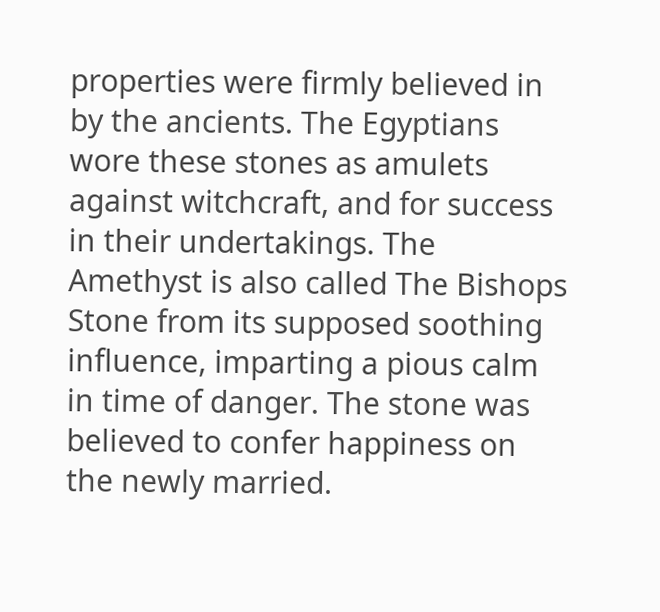properties were firmly believed in by the ancients. The Egyptians wore these stones as amulets against witchcraft, and for success in their undertakings. The Amethyst is also called The Bishops Stone from its supposed soothing influence, imparting a pious calm in time of danger. The stone was believed to confer happiness on the newly married.